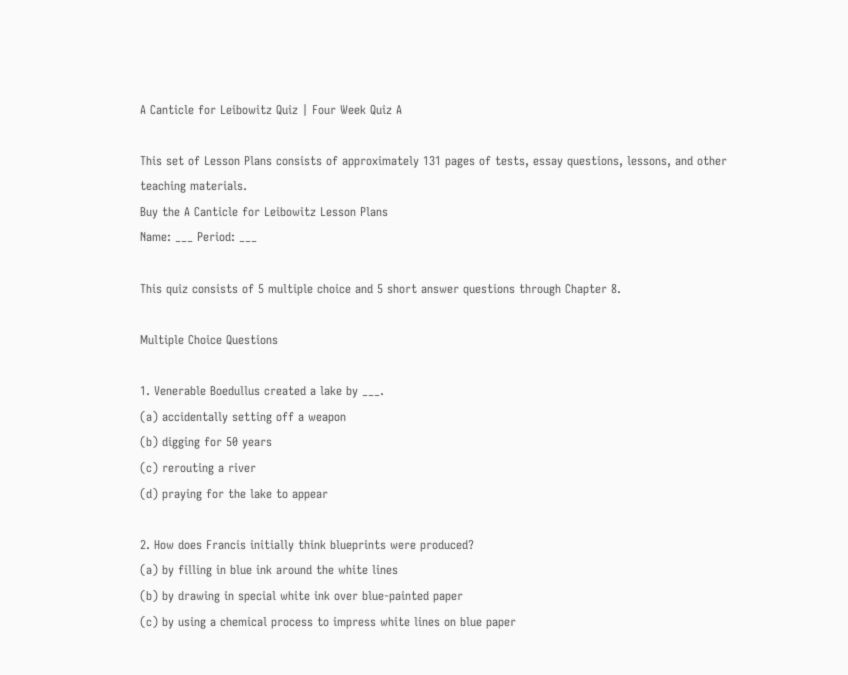A Canticle for Leibowitz Quiz | Four Week Quiz A

This set of Lesson Plans consists of approximately 131 pages of tests, essay questions, lessons, and other teaching materials.
Buy the A Canticle for Leibowitz Lesson Plans
Name: ___ Period: ___

This quiz consists of 5 multiple choice and 5 short answer questions through Chapter 8.

Multiple Choice Questions

1. Venerable Boedullus created a lake by ___.
(a) accidentally setting off a weapon
(b) digging for 50 years
(c) rerouting a river
(d) praying for the lake to appear

2. How does Francis initially think blueprints were produced?
(a) by filling in blue ink around the white lines
(b) by drawing in special white ink over blue-painted paper
(c) by using a chemical process to impress white lines on blue paper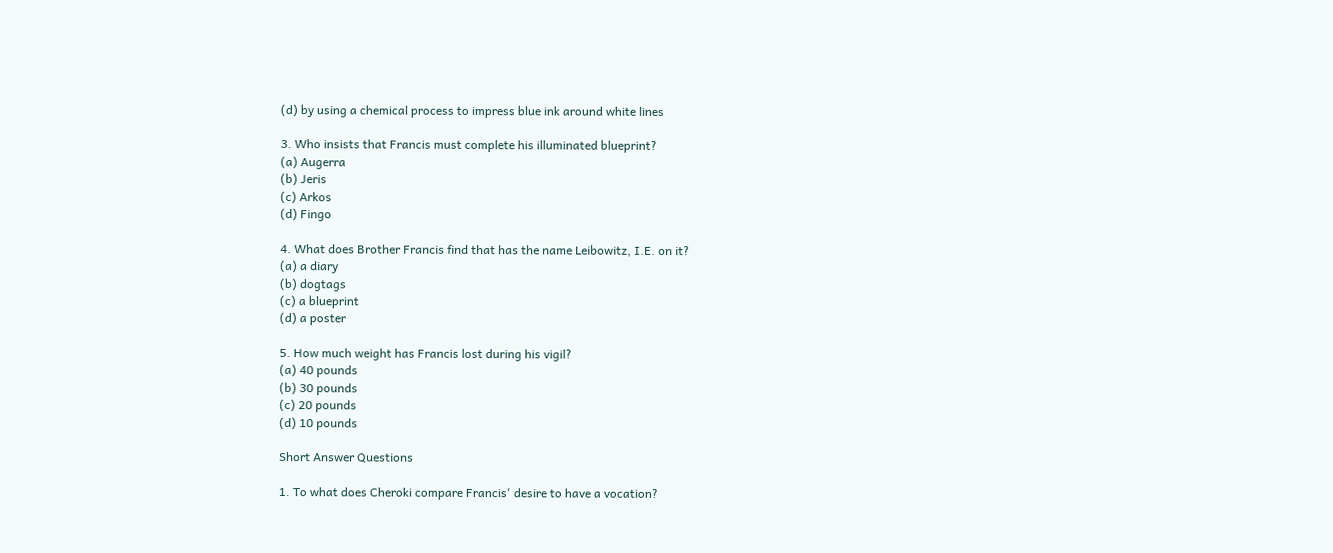(d) by using a chemical process to impress blue ink around white lines

3. Who insists that Francis must complete his illuminated blueprint?
(a) Augerra
(b) Jeris
(c) Arkos
(d) Fingo

4. What does Brother Francis find that has the name Leibowitz, I.E. on it?
(a) a diary
(b) dogtags
(c) a blueprint
(d) a poster

5. How much weight has Francis lost during his vigil?
(a) 40 pounds
(b) 30 pounds
(c) 20 pounds
(d) 10 pounds

Short Answer Questions

1. To what does Cheroki compare Francis' desire to have a vocation?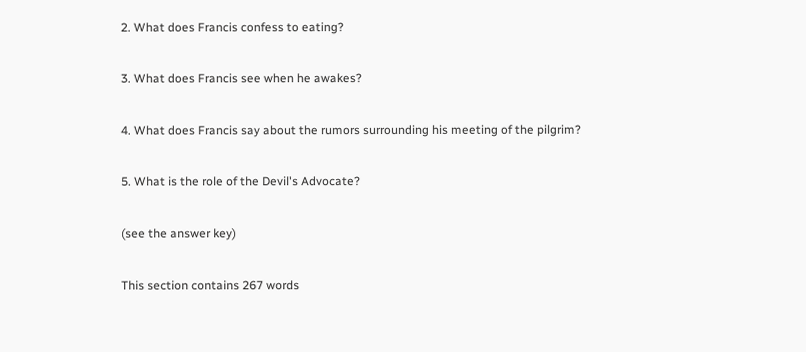2. What does Francis confess to eating?

3. What does Francis see when he awakes?

4. What does Francis say about the rumors surrounding his meeting of the pilgrim?

5. What is the role of the Devil's Advocate?

(see the answer key)

This section contains 267 words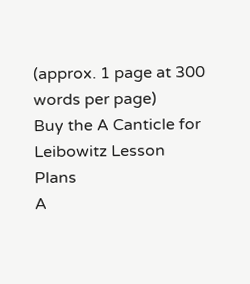(approx. 1 page at 300 words per page)
Buy the A Canticle for Leibowitz Lesson Plans
A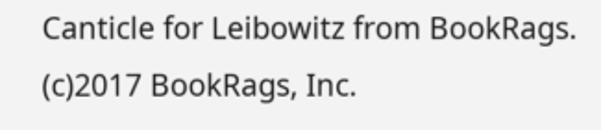Canticle for Leibowitz from BookRags. (c)2017 BookRags, Inc.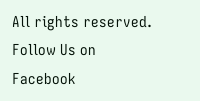All rights reserved.
Follow Us on Facebook